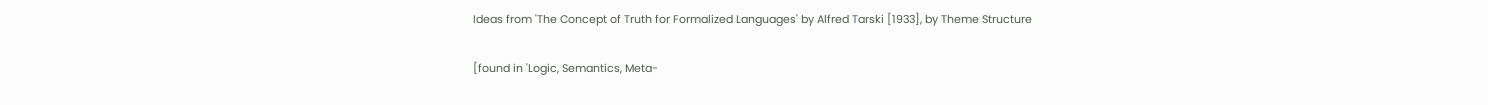Ideas from 'The Concept of Truth for Formalized Languages' by Alfred Tarski [1933], by Theme Structure

[found in 'Logic, Semantics, Meta-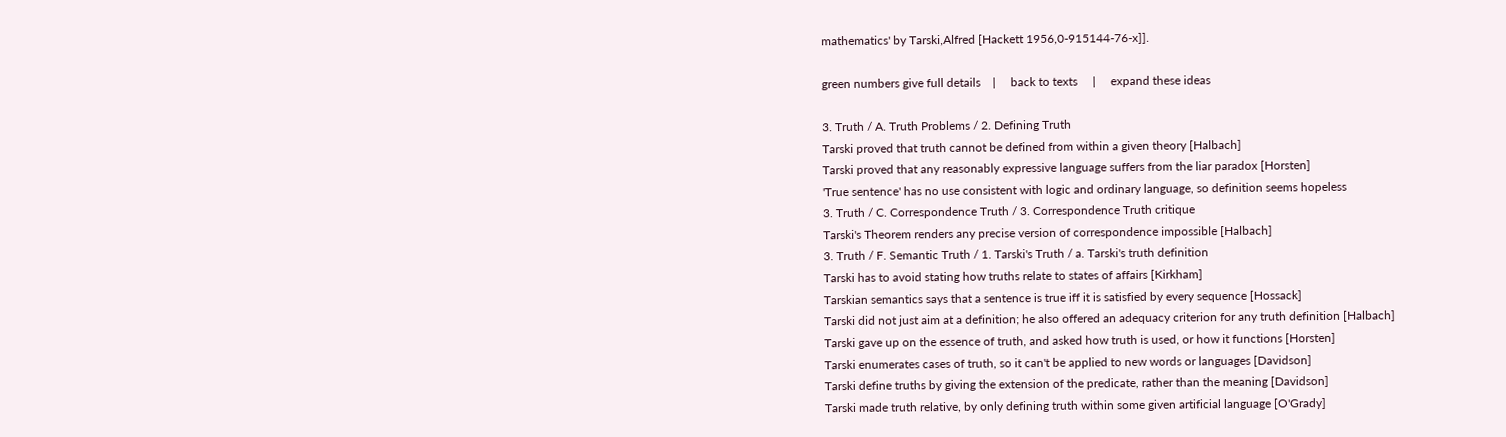mathematics' by Tarski,Alfred [Hackett 1956,0-915144-76-x]].

green numbers give full details    |     back to texts     |     expand these ideas

3. Truth / A. Truth Problems / 2. Defining Truth
Tarski proved that truth cannot be defined from within a given theory [Halbach]
Tarski proved that any reasonably expressive language suffers from the liar paradox [Horsten]
'True sentence' has no use consistent with logic and ordinary language, so definition seems hopeless
3. Truth / C. Correspondence Truth / 3. Correspondence Truth critique
Tarski's Theorem renders any precise version of correspondence impossible [Halbach]
3. Truth / F. Semantic Truth / 1. Tarski's Truth / a. Tarski's truth definition
Tarski has to avoid stating how truths relate to states of affairs [Kirkham]
Tarskian semantics says that a sentence is true iff it is satisfied by every sequence [Hossack]
Tarski did not just aim at a definition; he also offered an adequacy criterion for any truth definition [Halbach]
Tarski gave up on the essence of truth, and asked how truth is used, or how it functions [Horsten]
Tarski enumerates cases of truth, so it can't be applied to new words or languages [Davidson]
Tarski define truths by giving the extension of the predicate, rather than the meaning [Davidson]
Tarski made truth relative, by only defining truth within some given artificial language [O'Grady]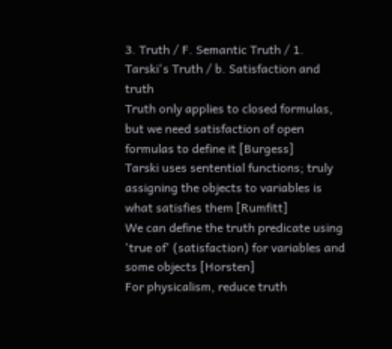3. Truth / F. Semantic Truth / 1. Tarski's Truth / b. Satisfaction and truth
Truth only applies to closed formulas, but we need satisfaction of open formulas to define it [Burgess]
Tarski uses sentential functions; truly assigning the objects to variables is what satisfies them [Rumfitt]
We can define the truth predicate using 'true of' (satisfaction) for variables and some objects [Horsten]
For physicalism, reduce truth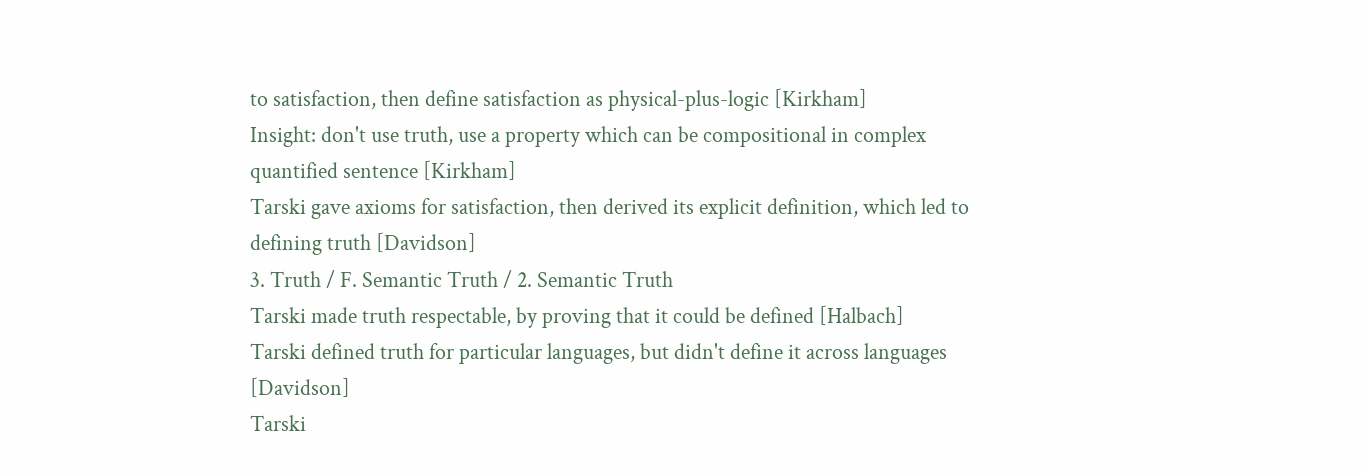to satisfaction, then define satisfaction as physical-plus-logic [Kirkham]
Insight: don't use truth, use a property which can be compositional in complex quantified sentence [Kirkham]
Tarski gave axioms for satisfaction, then derived its explicit definition, which led to defining truth [Davidson]
3. Truth / F. Semantic Truth / 2. Semantic Truth
Tarski made truth respectable, by proving that it could be defined [Halbach]
Tarski defined truth for particular languages, but didn't define it across languages [Davidson]
Tarski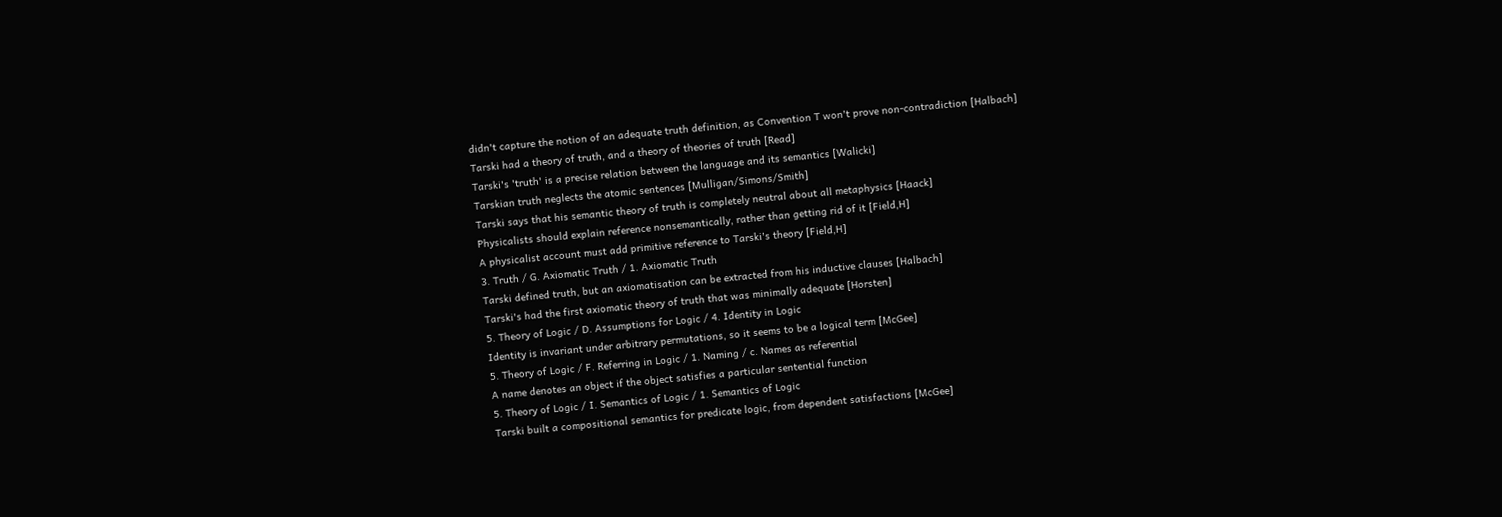didn't capture the notion of an adequate truth definition, as Convention T won't prove non-contradiction [Halbach]
Tarski had a theory of truth, and a theory of theories of truth [Read]
Tarski's 'truth' is a precise relation between the language and its semantics [Walicki]
Tarskian truth neglects the atomic sentences [Mulligan/Simons/Smith]
Tarski says that his semantic theory of truth is completely neutral about all metaphysics [Haack]
Physicalists should explain reference nonsemantically, rather than getting rid of it [Field,H]
A physicalist account must add primitive reference to Tarski's theory [Field,H]
3. Truth / G. Axiomatic Truth / 1. Axiomatic Truth
Tarski defined truth, but an axiomatisation can be extracted from his inductive clauses [Halbach]
Tarski's had the first axiomatic theory of truth that was minimally adequate [Horsten]
5. Theory of Logic / D. Assumptions for Logic / 4. Identity in Logic
Identity is invariant under arbitrary permutations, so it seems to be a logical term [McGee]
5. Theory of Logic / F. Referring in Logic / 1. Naming / c. Names as referential
A name denotes an object if the object satisfies a particular sentential function
5. Theory of Logic / I. Semantics of Logic / 1. Semantics of Logic
Tarski built a compositional semantics for predicate logic, from dependent satisfactions [McGee]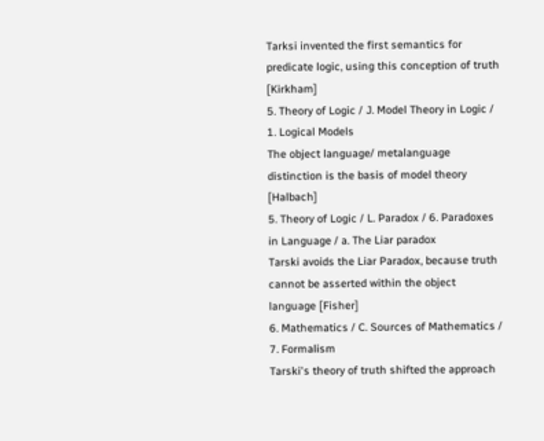Tarksi invented the first semantics for predicate logic, using this conception of truth [Kirkham]
5. Theory of Logic / J. Model Theory in Logic / 1. Logical Models
The object language/ metalanguage distinction is the basis of model theory [Halbach]
5. Theory of Logic / L. Paradox / 6. Paradoxes in Language / a. The Liar paradox
Tarski avoids the Liar Paradox, because truth cannot be asserted within the object language [Fisher]
6. Mathematics / C. Sources of Mathematics / 7. Formalism
Tarski's theory of truth shifted the approach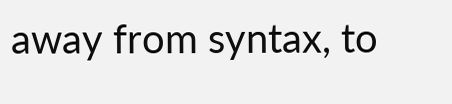away from syntax, to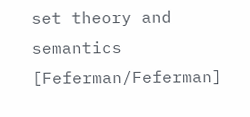set theory and semantics [Feferman/Feferman]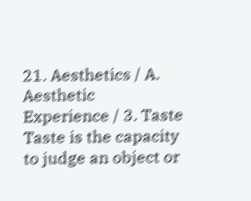21. Aesthetics / A. Aesthetic Experience / 3. Taste
Taste is the capacity to judge an object or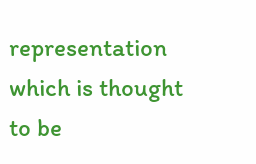representation which is thought to be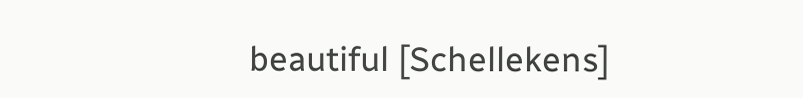beautiful [Schellekens]